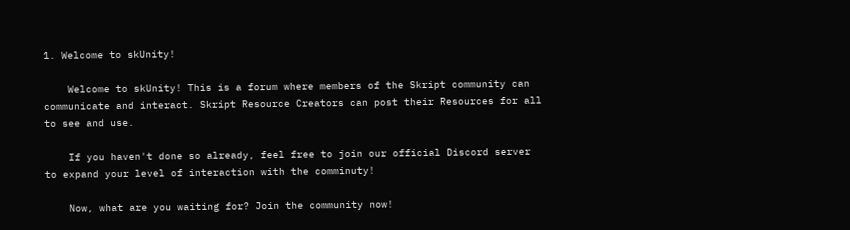1. Welcome to skUnity!

    Welcome to skUnity! This is a forum where members of the Skript community can communicate and interact. Skript Resource Creators can post their Resources for all to see and use.

    If you haven't done so already, feel free to join our official Discord server to expand your level of interaction with the comminuty!

    Now, what are you waiting for? Join the community now!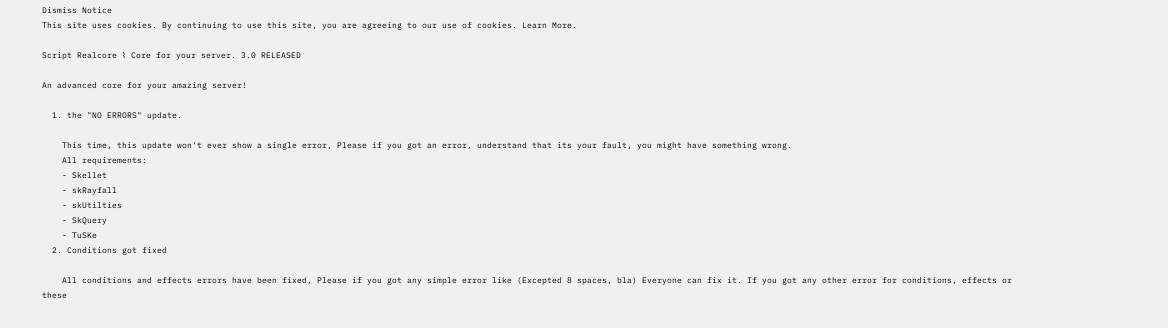Dismiss Notice
This site uses cookies. By continuing to use this site, you are agreeing to our use of cookies. Learn More.

Script Realcore ⌇ Core for your server. 3.0 RELEASED

An advanced core for your amazing server!

  1. the "NO ERRORS" update.

    This time, this update won't ever show a single error, Please if you got an error, understand that its your fault, you might have something wrong.
    All requirements:
    - Skellet
    - skRayfall
    - skUtilties
    - SkQuery
    - TuSKe
  2. Conditions got fixed

    All conditions and effects errors have been fixed, Please if you got any simple error like (Excepted 8 spaces, bla) Everyone can fix it. If you got any other error for conditions, effects or these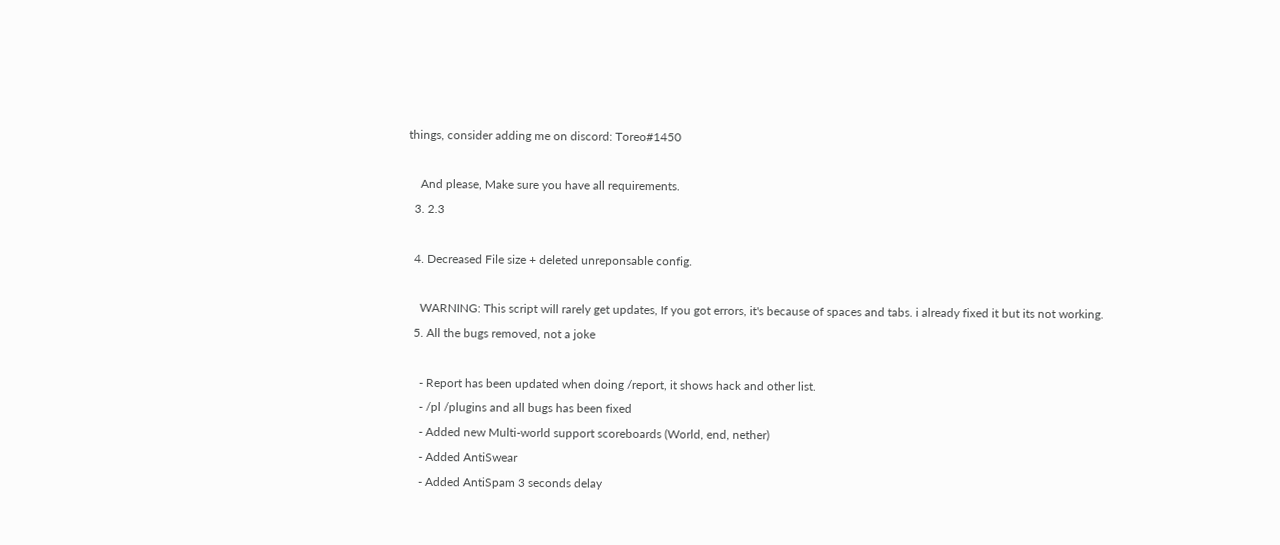things, consider adding me on discord: Toreo#1450

    And please, Make sure you have all requirements.
  3. 2.3

  4. Decreased File size + deleted unreponsable config.

    WARNING: This script will rarely get updates, If you got errors, it's because of spaces and tabs. i already fixed it but its not working.
  5. All the bugs removed, not a joke

    - Report has been updated when doing /report, it shows hack and other list.
    - /pl /plugins and all bugs has been fixed
    - Added new Multi-world support scoreboards (World, end, nether)
    - Added AntiSwear
    - Added AntiSpam 3 seconds delay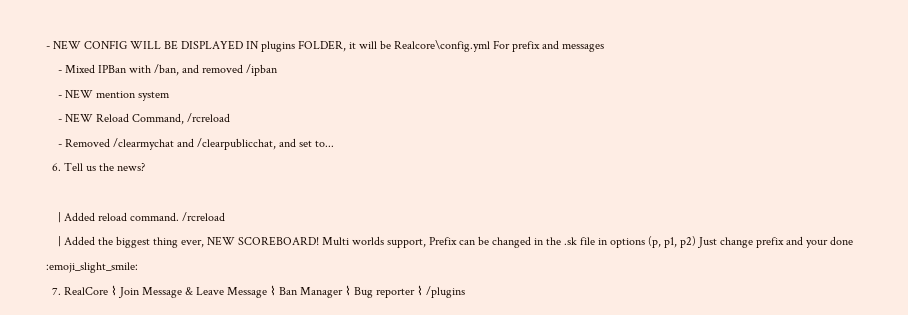- NEW CONFIG WILL BE DISPLAYED IN plugins FOLDER, it will be Realcore\config.yml For prefix and messages
    - Mixed IPBan with /ban, and removed /ipban
    - NEW mention system
    - NEW Reload Command, /rcreload
    - Removed /clearmychat and /clearpublicchat, and set to...
  6. Tell us the news?

    | Added reload command. /rcreload
    | Added the biggest thing ever, NEW SCOREBOARD! Multi worlds support, Prefix can be changed in the .sk file in options (p, p1, p2) Just change prefix and your done :emoji_slight_smile:
  7. RealCore ⌇ Join Message & Leave Message ⌇ Ban Manager ⌇ Bug reporter ⌇ /plugins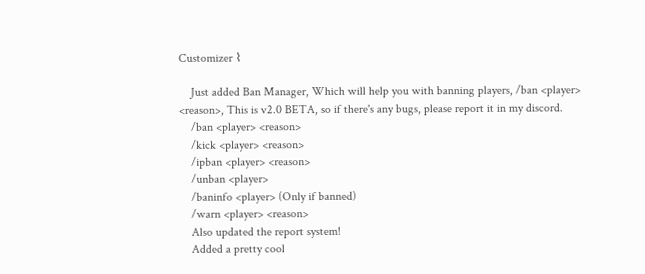Customizer ⌇

    Just added Ban Manager, Which will help you with banning players, /ban <player> <reason>, This is v2.0 BETA, so if there's any bugs, please report it in my discord.
    /ban <player> <reason>
    /kick <player> <reason>
    /ipban <player> <reason>
    /unban <player>
    /baninfo <player> (Only if banned)
    /warn <player> <reason>
    Also updated the report system!
    Added a pretty cool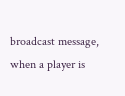broadcast message, when a player is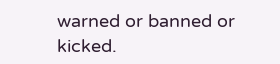warned or banned or kicked.